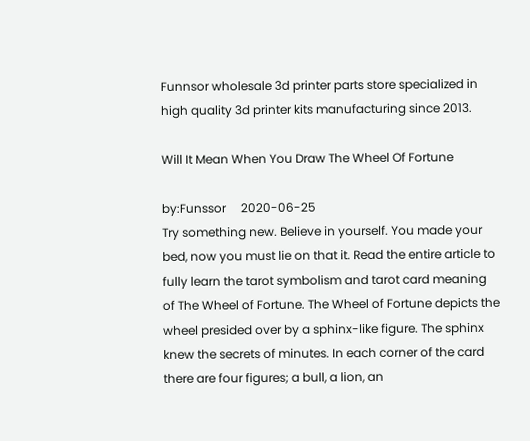Funnsor wholesale 3d printer parts store specialized in high quality 3d printer kits manufacturing since 2013.

Will It Mean When You Draw The Wheel Of Fortune

by:Funssor     2020-06-25
Try something new. Believe in yourself. You made your bed, now you must lie on that it. Read the entire article to fully learn the tarot symbolism and tarot card meaning of The Wheel of Fortune. The Wheel of Fortune depicts the wheel presided over by a sphinx-like figure. The sphinx knew the secrets of minutes. In each corner of the card there are four figures; a bull, a lion, an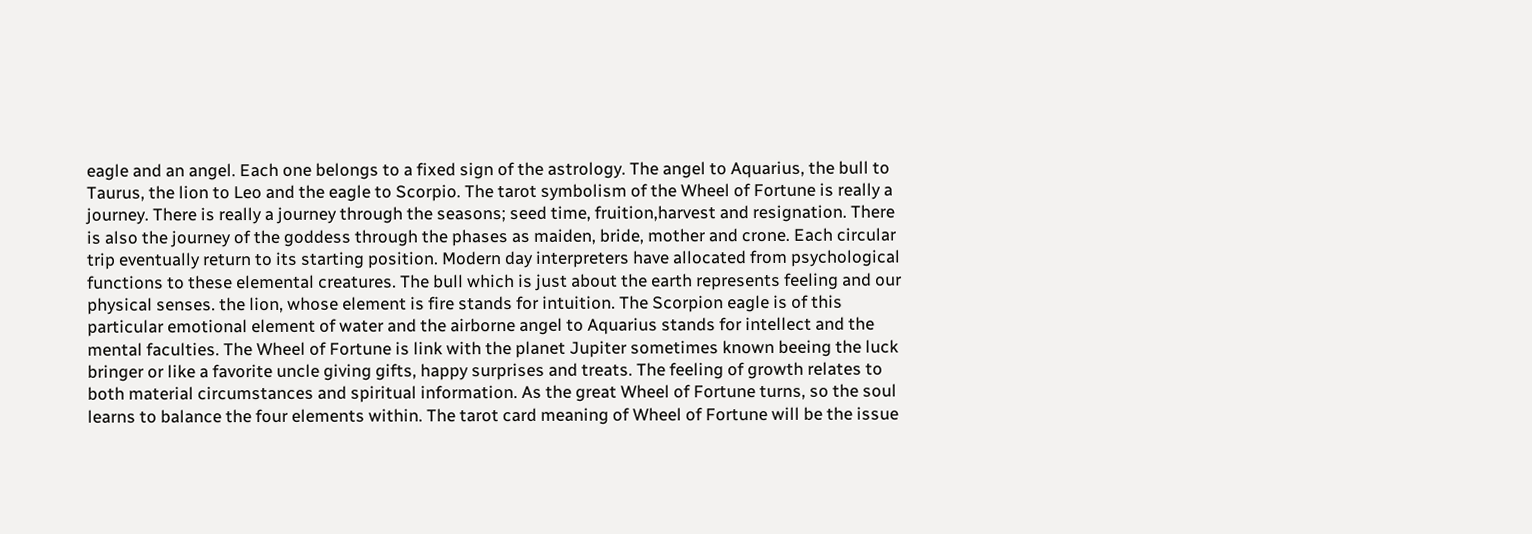eagle and an angel. Each one belongs to a fixed sign of the astrology. The angel to Aquarius, the bull to Taurus, the lion to Leo and the eagle to Scorpio. The tarot symbolism of the Wheel of Fortune is really a journey. There is really a journey through the seasons; seed time, fruition,harvest and resignation. There is also the journey of the goddess through the phases as maiden, bride, mother and crone. Each circular trip eventually return to its starting position. Modern day interpreters have allocated from psychological functions to these elemental creatures. The bull which is just about the earth represents feeling and our physical senses. the lion, whose element is fire stands for intuition. The Scorpion eagle is of this particular emotional element of water and the airborne angel to Aquarius stands for intellect and the mental faculties. The Wheel of Fortune is link with the planet Jupiter sometimes known beeing the luck bringer or like a favorite uncle giving gifts, happy surprises and treats. The feeling of growth relates to both material circumstances and spiritual information. As the great Wheel of Fortune turns, so the soul learns to balance the four elements within. The tarot card meaning of Wheel of Fortune will be the issue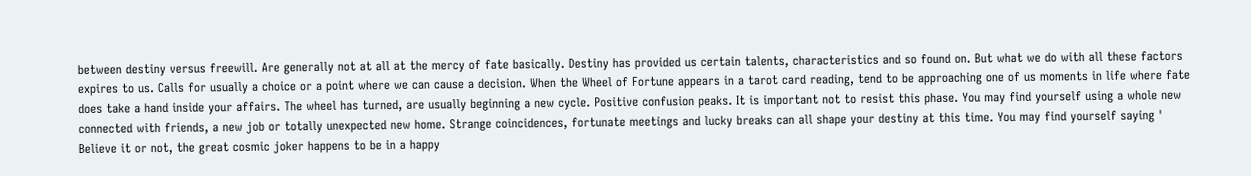between destiny versus freewill. Are generally not at all at the mercy of fate basically. Destiny has provided us certain talents, characteristics and so found on. But what we do with all these factors expires to us. Calls for usually a choice or a point where we can cause a decision. When the Wheel of Fortune appears in a tarot card reading, tend to be approaching one of us moments in life where fate does take a hand inside your affairs. The wheel has turned, are usually beginning a new cycle. Positive confusion peaks. It is important not to resist this phase. You may find yourself using a whole new connected with friends, a new job or totally unexpected new home. Strange coincidences, fortunate meetings and lucky breaks can all shape your destiny at this time. You may find yourself saying ' Believe it or not, the great cosmic joker happens to be in a happy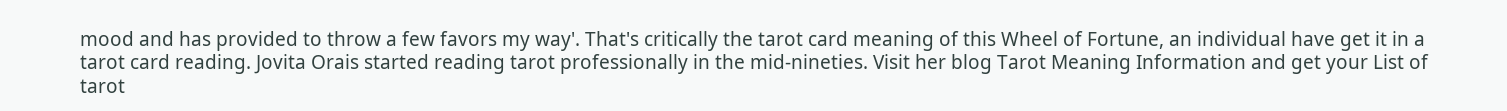mood and has provided to throw a few favors my way'. That's critically the tarot card meaning of this Wheel of Fortune, an individual have get it in a tarot card reading. Jovita Orais started reading tarot professionally in the mid-nineties. Visit her blog Tarot Meaning Information and get your List of tarot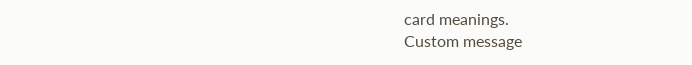card meanings.
Custom message